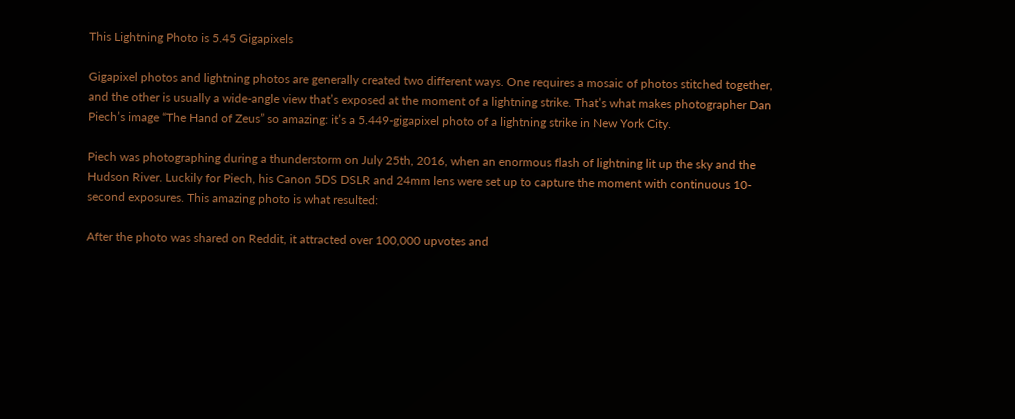This Lightning Photo is 5.45 Gigapixels

Gigapixel photos and lightning photos are generally created two different ways. One requires a mosaic of photos stitched together, and the other is usually a wide-angle view that’s exposed at the moment of a lightning strike. That’s what makes photographer Dan Piech’s image “The Hand of Zeus” so amazing: it’s a 5.449-gigapixel photo of a lightning strike in New York City.

Piech was photographing during a thunderstorm on July 25th, 2016, when an enormous flash of lightning lit up the sky and the Hudson River. Luckily for Piech, his Canon 5DS DSLR and 24mm lens were set up to capture the moment with continuous 10-second exposures. This amazing photo is what resulted:

After the photo was shared on Reddit, it attracted over 100,000 upvotes and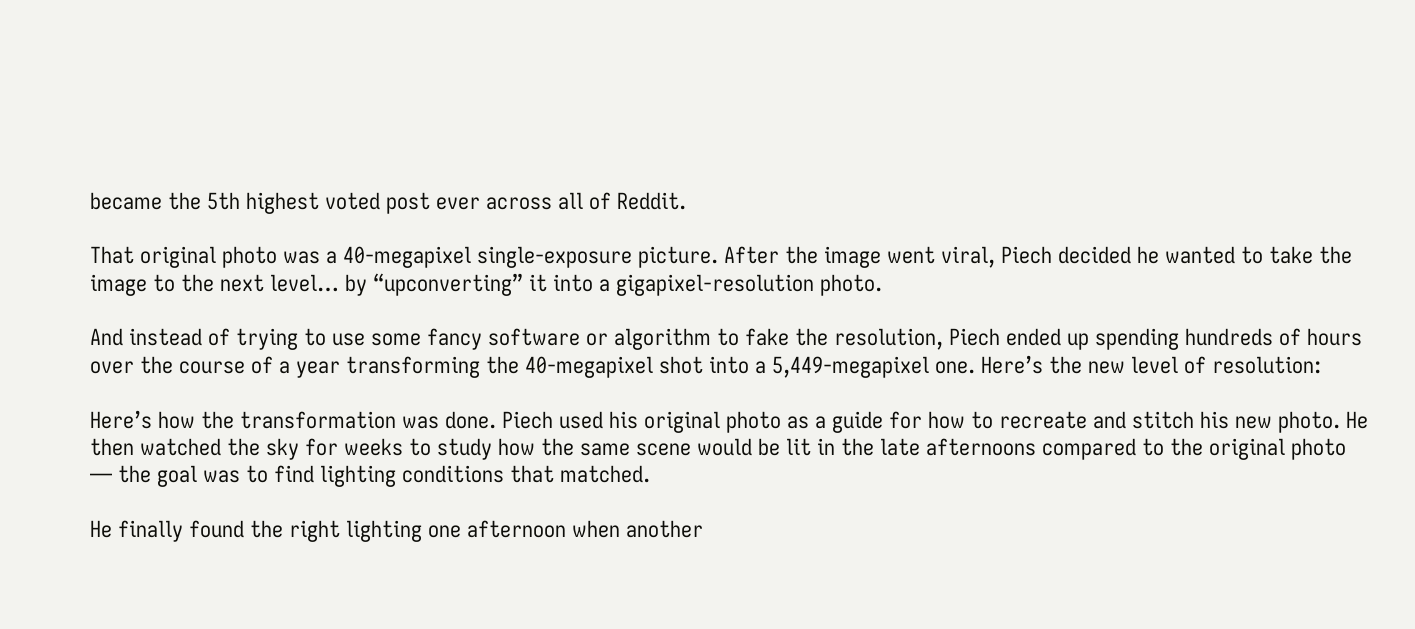became the 5th highest voted post ever across all of Reddit.

That original photo was a 40-megapixel single-exposure picture. After the image went viral, Piech decided he wanted to take the image to the next level… by “upconverting” it into a gigapixel-resolution photo.

And instead of trying to use some fancy software or algorithm to fake the resolution, Piech ended up spending hundreds of hours over the course of a year transforming the 40-megapixel shot into a 5,449-megapixel one. Here’s the new level of resolution:

Here’s how the transformation was done. Piech used his original photo as a guide for how to recreate and stitch his new photo. He then watched the sky for weeks to study how the same scene would be lit in the late afternoons compared to the original photo — the goal was to find lighting conditions that matched.

He finally found the right lighting one afternoon when another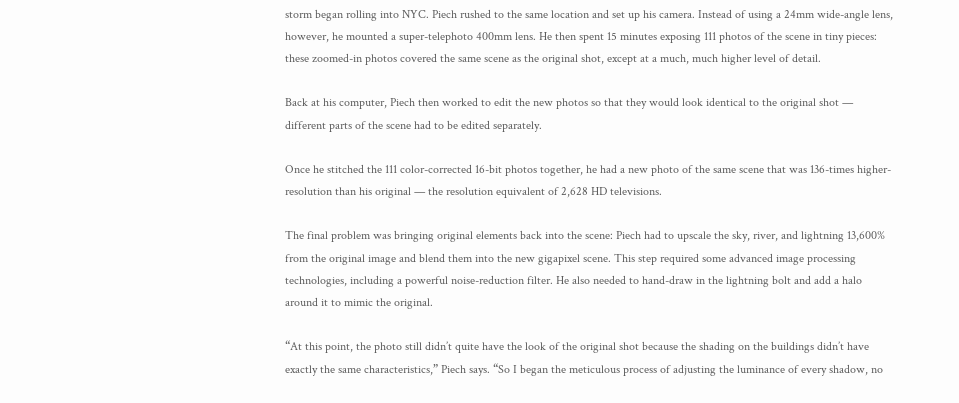storm began rolling into NYC. Piech rushed to the same location and set up his camera. Instead of using a 24mm wide-angle lens, however, he mounted a super-telephoto 400mm lens. He then spent 15 minutes exposing 111 photos of the scene in tiny pieces: these zoomed-in photos covered the same scene as the original shot, except at a much, much higher level of detail.

Back at his computer, Piech then worked to edit the new photos so that they would look identical to the original shot — different parts of the scene had to be edited separately.

Once he stitched the 111 color-corrected 16-bit photos together, he had a new photo of the same scene that was 136-times higher-resolution than his original — the resolution equivalent of 2,628 HD televisions.

The final problem was bringing original elements back into the scene: Piech had to upscale the sky, river, and lightning 13,600% from the original image and blend them into the new gigapixel scene. This step required some advanced image processing technologies, including a powerful noise-reduction filter. He also needed to hand-draw in the lightning bolt and add a halo around it to mimic the original.

“At this point, the photo still didn’t quite have the look of the original shot because the shading on the buildings didn’t have exactly the same characteristics,” Piech says. “So I began the meticulous process of adjusting the luminance of every shadow, no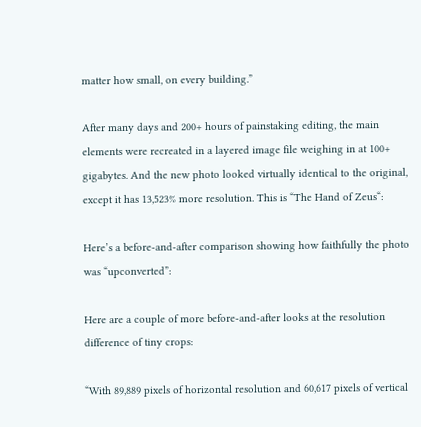matter how small, on every building.”

After many days and 200+ hours of painstaking editing, the main elements were recreated in a layered image file weighing in at 100+ gigabytes. And the new photo looked virtually identical to the original, except it has 13,523% more resolution. This is “The Hand of Zeus“:

Here’s a before-and-after comparison showing how faithfully the photo was “upconverted”:

Here are a couple of more before-and-after looks at the resolution difference of tiny crops:

“With 89,889 pixels of horizontal resolution and 60,617 pixels of vertical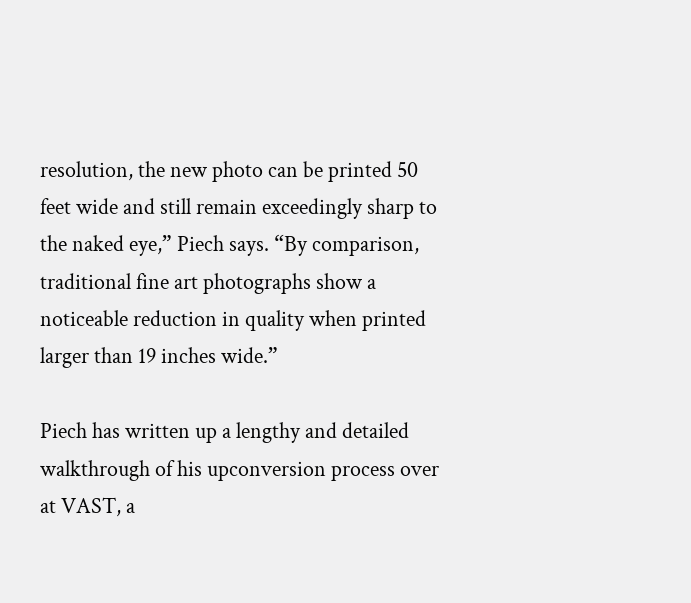resolution, the new photo can be printed 50 feet wide and still remain exceedingly sharp to the naked eye,” Piech says. “By comparison, traditional fine art photographs show a noticeable reduction in quality when printed larger than 19 inches wide.”

Piech has written up a lengthy and detailed walkthrough of his upconversion process over at VAST, a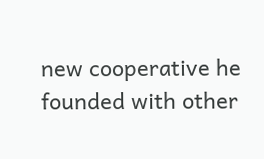new cooperative he founded with other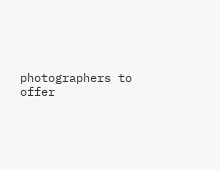photographers to offer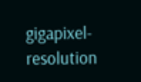gigapixel-resolution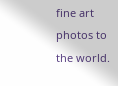fine art photos to the world.